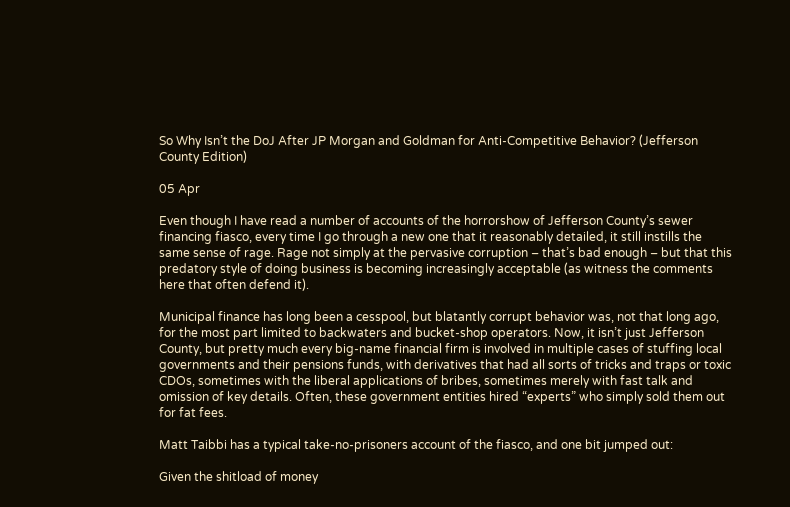So Why Isn’t the DoJ After JP Morgan and Goldman for Anti-Competitive Behavior? (Jefferson County Edition)

05 Apr

Even though I have read a number of accounts of the horrorshow of Jefferson County’s sewer financing fiasco, every time I go through a new one that it reasonably detailed, it still instills the same sense of rage. Rage not simply at the pervasive corruption – that’s bad enough – but that this predatory style of doing business is becoming increasingly acceptable (as witness the comments here that often defend it).

Municipal finance has long been a cesspool, but blatantly corrupt behavior was, not that long ago, for the most part limited to backwaters and bucket-shop operators. Now, it isn’t just Jefferson County, but pretty much every big-name financial firm is involved in multiple cases of stuffing local governments and their pensions funds, with derivatives that had all sorts of tricks and traps or toxic CDOs, sometimes with the liberal applications of bribes, sometimes merely with fast talk and omission of key details. Often, these government entities hired “experts” who simply sold them out for fat fees.

Matt Taibbi has a typical take-no-prisoners account of the fiasco, and one bit jumped out:

Given the shitload of money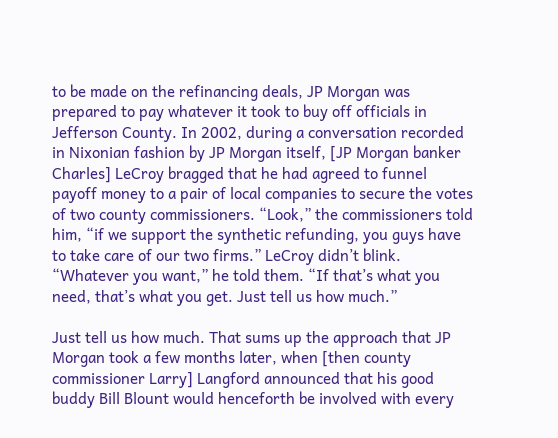to be made on the refinancing deals, JP Morgan was prepared to pay whatever it took to buy off officials in Jefferson County. In 2002, during a conversation recorded in Nixonian fashion by JP Morgan itself, [JP Morgan banker Charles] LeCroy bragged that he had agreed to funnel payoff money to a pair of local companies to secure the votes of two county commissioners. “Look,” the commissioners told him, “if we support the synthetic refunding, you guys have to take care of our two firms.” LeCroy didn’t blink. “Whatever you want,” he told them. “If that’s what you need, that’s what you get. Just tell us how much.”

Just tell us how much. That sums up the approach that JP Morgan took a few months later, when [then county commissioner Larry] Langford announced that his good buddy Bill Blount would henceforth be involved with every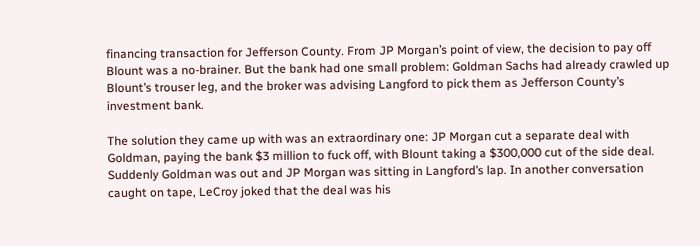financing transaction for Jefferson County. From JP Morgan’s point of view, the decision to pay off Blount was a no-brainer. But the bank had one small problem: Goldman Sachs had already crawled up Blount’s trouser leg, and the broker was advising Langford to pick them as Jefferson County’s investment bank.

The solution they came up with was an extraordinary one: JP Morgan cut a separate deal with Goldman, paying the bank $3 million to fuck off, with Blount taking a $300,000 cut of the side deal. Suddenly Goldman was out and JP Morgan was sitting in Langford’s lap. In another conversation caught on tape, LeCroy joked that the deal was his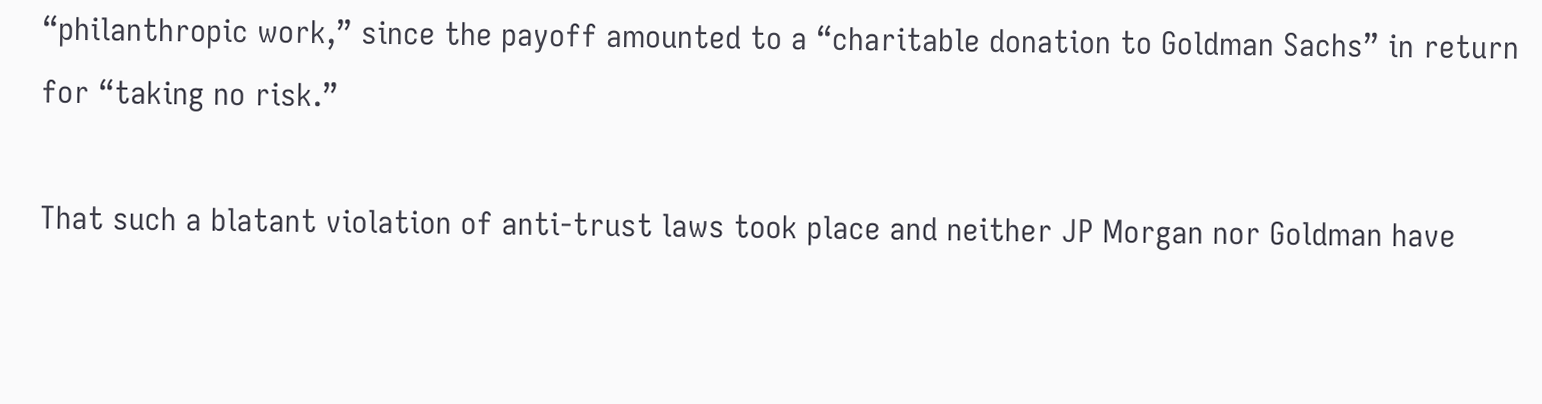“philanthropic work,” since the payoff amounted to a “charitable donation to Goldman Sachs” in return for “taking no risk.”

That such a blatant violation of anti-trust laws took place and neither JP Morgan nor Goldman have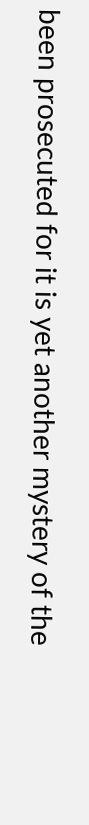been prosecuted for it is yet another mystery of the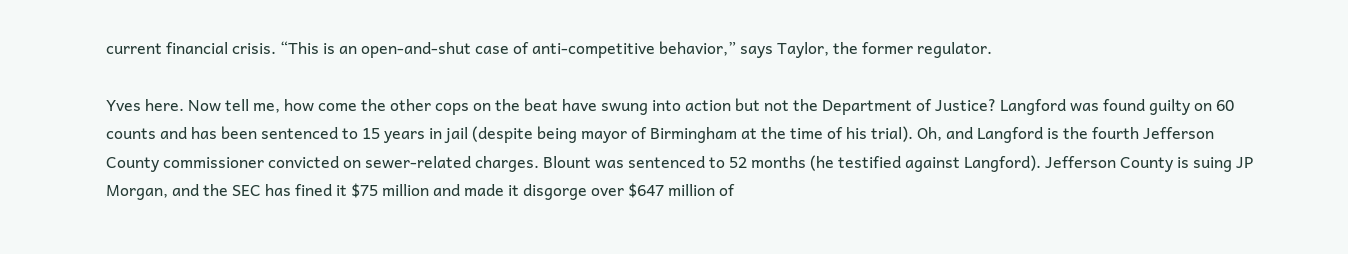current financial crisis. “This is an open-and-shut case of anti-competitive behavior,” says Taylor, the former regulator.

Yves here. Now tell me, how come the other cops on the beat have swung into action but not the Department of Justice? Langford was found guilty on 60 counts and has been sentenced to 15 years in jail (despite being mayor of Birmingham at the time of his trial). Oh, and Langford is the fourth Jefferson County commissioner convicted on sewer-related charges. Blount was sentenced to 52 months (he testified against Langford). Jefferson County is suing JP Morgan, and the SEC has fined it $75 million and made it disgorge over $647 million of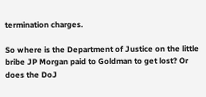termination charges.

So where is the Department of Justice on the little bribe JP Morgan paid to Goldman to get lost? Or does the DoJ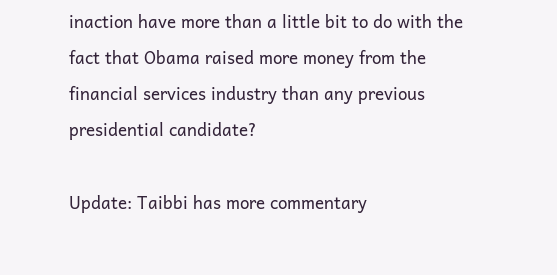inaction have more than a little bit to do with the fact that Obama raised more money from the financial services industry than any previous presidential candidate?

Update: Taibbi has more commentary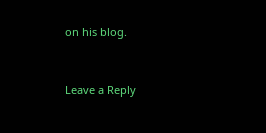on his blog.


Leave a Reply